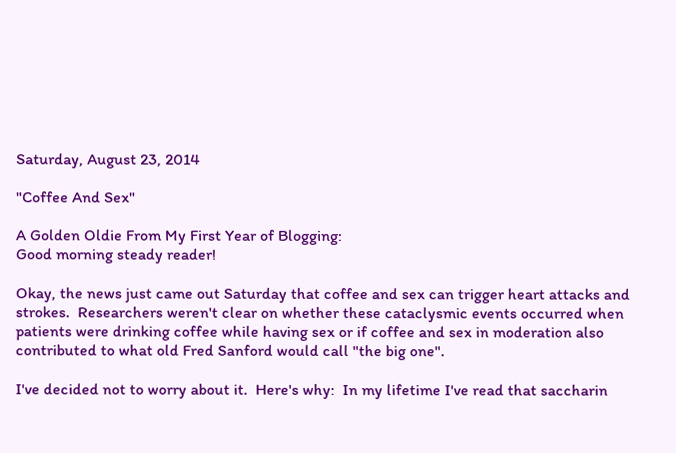Saturday, August 23, 2014

"Coffee And Sex"

A Golden Oldie From My First Year of Blogging:
Good morning steady reader!

Okay, the news just came out Saturday that coffee and sex can trigger heart attacks and strokes.  Researchers weren't clear on whether these cataclysmic events occurred when patients were drinking coffee while having sex or if coffee and sex in moderation also contributed to what old Fred Sanford would call "the big one".

I've decided not to worry about it.  Here's why:  In my lifetime I've read that saccharin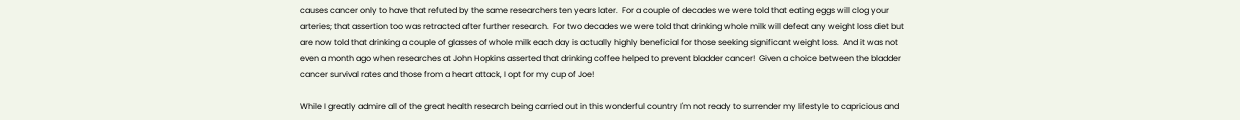causes cancer only to have that refuted by the same researchers ten years later.  For a couple of decades we were told that eating eggs will clog your arteries; that assertion too was retracted after further research.  For two decades we were told that drinking whole milk will defeat any weight loss diet but are now told that drinking a couple of glasses of whole milk each day is actually highly beneficial for those seeking significant weight loss.  And it was not even a month ago when researches at John Hopkins asserted that drinking coffee helped to prevent bladder cancer!  Given a choice between the bladder cancer survival rates and those from a heart attack, I opt for my cup of Joe!

While I greatly admire all of the great health research being carried out in this wonderful country I'm not ready to surrender my lifestyle to capricious and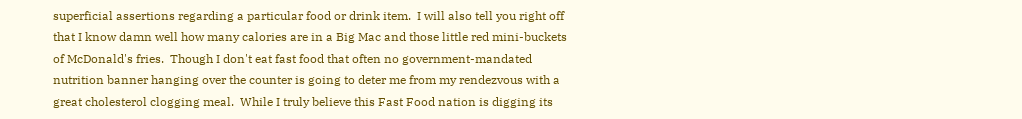superficial assertions regarding a particular food or drink item.  I will also tell you right off that I know damn well how many calories are in a Big Mac and those little red mini-buckets of McDonald's fries.  Though I don't eat fast food that often no government-mandated nutrition banner hanging over the counter is going to deter me from my rendezvous with a great cholesterol clogging meal.  While I truly believe this Fast Food nation is digging its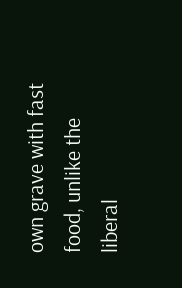own grave with fast food, unlike the liberal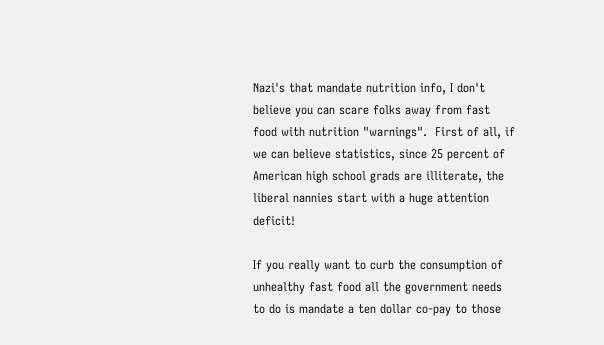Nazi's that mandate nutrition info, I don't believe you can scare folks away from fast food with nutrition "warnings".  First of all, if we can believe statistics, since 25 percent of American high school grads are illiterate, the liberal nannies start with a huge attention deficit!

If you really want to curb the consumption of unhealthy fast food all the government needs to do is mandate a ten dollar co-pay to those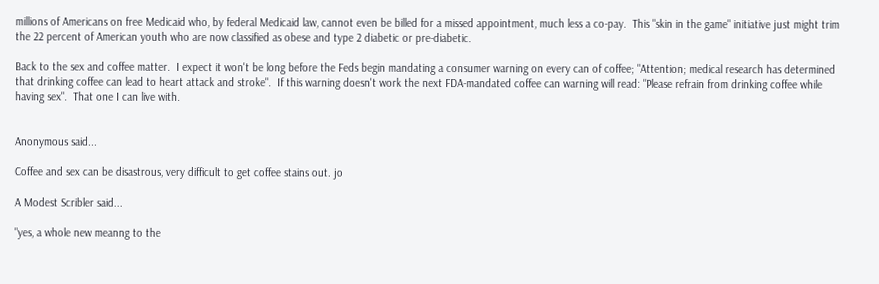millions of Americans on free Medicaid who, by federal Medicaid law, cannot even be billed for a missed appointment, much less a co-pay.  This "skin in the game" initiative just might trim the 22 percent of American youth who are now classified as obese and type 2 diabetic or pre-diabetic.

Back to the sex and coffee matter.  I expect it won't be long before the Feds begin mandating a consumer warning on every can of coffee; "Attention; medical research has determined that drinking coffee can lead to heart attack and stroke".  If this warning doesn't work the next FDA-mandated coffee can warning will read: "Please refrain from drinking coffee while having sex".  That one I can live with.


Anonymous said...

Coffee and sex can be disastrous, very difficult to get coffee stains out. jo

A Modest Scribler said...

"yes, a whole new meanng to the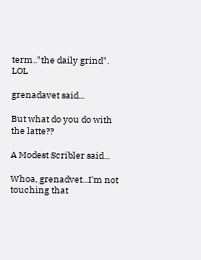term.."the daily grind". LOL

grenadavet said...

But what do you do with the latte??

A Modest Scribler said...

Whoa, grenadvet...I'm not touching that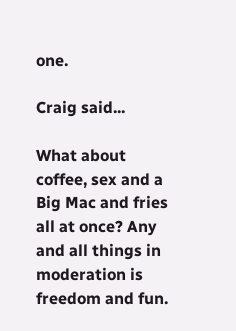one.

Craig said...

What about coffee, sex and a Big Mac and fries all at once? Any and all things in moderation is freedom and fun.